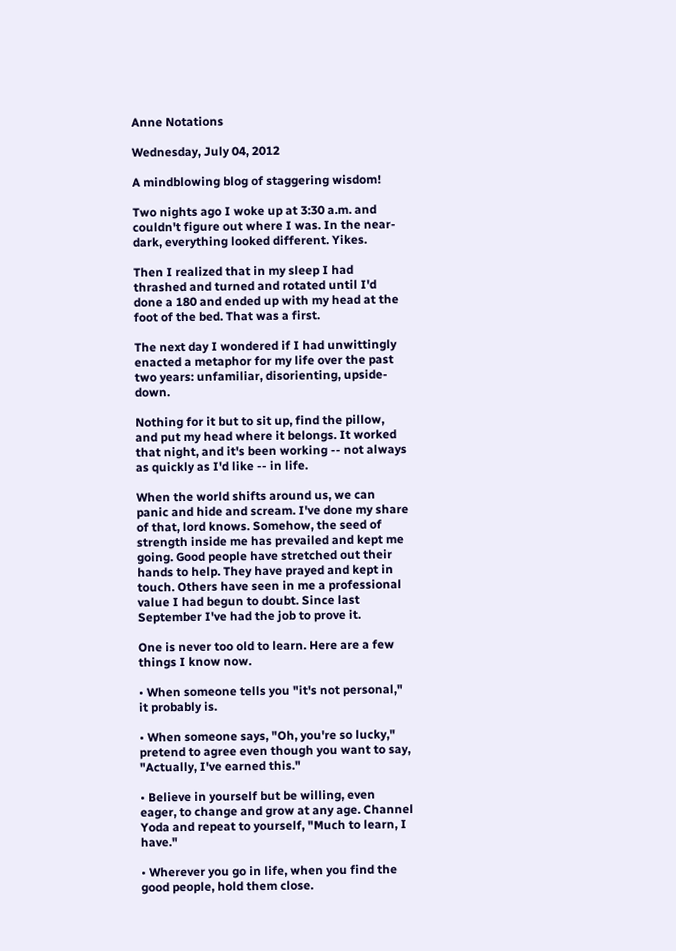Anne Notations

Wednesday, July 04, 2012

A mindblowing blog of staggering wisdom!

Two nights ago I woke up at 3:30 a.m. and couldn't figure out where I was. In the near-dark, everything looked different. Yikes.

Then I realized that in my sleep I had thrashed and turned and rotated until I'd done a 180 and ended up with my head at the foot of the bed. That was a first.

The next day I wondered if I had unwittingly enacted a metaphor for my life over the past two years: unfamiliar, disorienting, upside-down.

Nothing for it but to sit up, find the pillow, and put my head where it belongs. It worked that night, and it's been working -- not always as quickly as I'd like -- in life.

When the world shifts around us, we can panic and hide and scream. I've done my share of that, lord knows. Somehow, the seed of strength inside me has prevailed and kept me going. Good people have stretched out their hands to help. They have prayed and kept in touch. Others have seen in me a professional value I had begun to doubt. Since last September I've had the job to prove it.

One is never too old to learn. Here are a few things I know now.

• When someone tells you "it's not personal," it probably is.

• When someone says, "Oh, you're so lucky," pretend to agree even though you want to say, "Actually, I've earned this."

• Believe in yourself but be willing, even eager, to change and grow at any age. Channel Yoda and repeat to yourself, "Much to learn, I have."

• Wherever you go in life, when you find the good people, hold them close.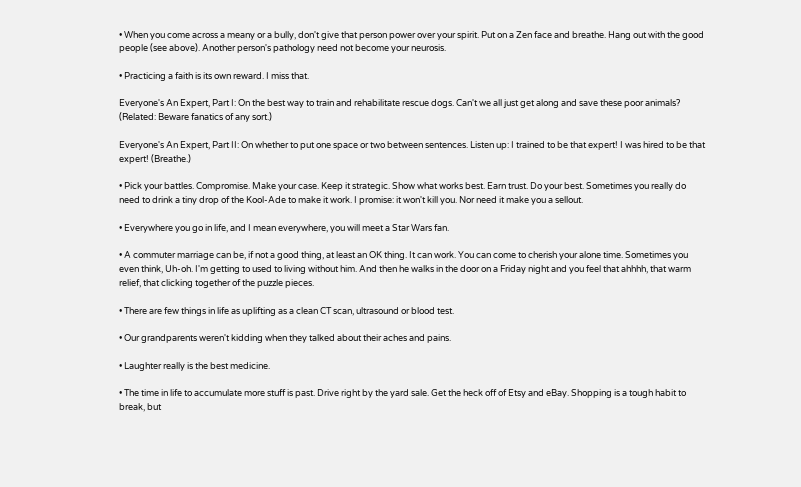• When you come across a meany or a bully, don't give that person power over your spirit. Put on a Zen face and breathe. Hang out with the good people (see above). Another person's pathology need not become your neurosis.

• Practicing a faith is its own reward. I miss that.

Everyone's An Expert, Part I: On the best way to train and rehabilitate rescue dogs. Can't we all just get along and save these poor animals? (Related: Beware fanatics of any sort.)

Everyone's An Expert, Part II: On whether to put one space or two between sentences. Listen up: I trained to be that expert! I was hired to be that expert! (Breathe.)

• Pick your battles. Compromise. Make your case. Keep it strategic. Show what works best. Earn trust. Do your best. Sometimes you really do need to drink a tiny drop of the Kool-Ade to make it work. I promise: it won't kill you. Nor need it make you a sellout.

• Everywhere you go in life, and I mean everywhere, you will meet a Star Wars fan.

• A commuter marriage can be, if not a good thing, at least an OK thing. It can work. You can come to cherish your alone time. Sometimes you even think, Uh-oh. I'm getting to used to living without him. And then he walks in the door on a Friday night and you feel that ahhhh, that warm relief, that clicking together of the puzzle pieces.

• There are few things in life as uplifting as a clean CT scan, ultrasound or blood test.

• Our grandparents weren't kidding when they talked about their aches and pains.

• Laughter really is the best medicine.

• The time in life to accumulate more stuff is past. Drive right by the yard sale. Get the heck off of Etsy and eBay. Shopping is a tough habit to break, but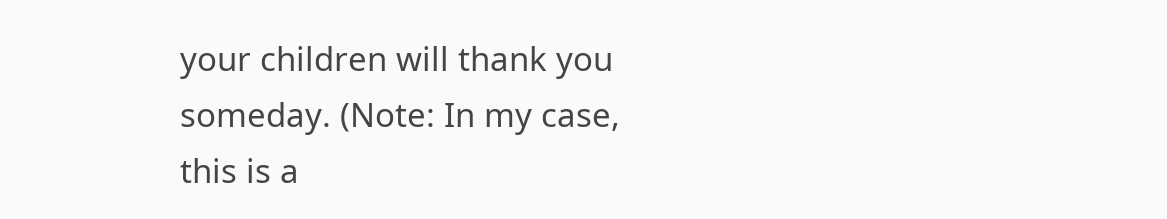your children will thank you someday. (Note: In my case, this is a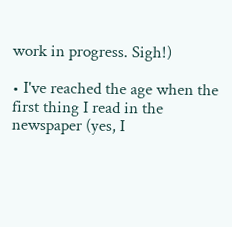work in progress. Sigh!)

• I've reached the age when the first thing I read in the newspaper (yes, I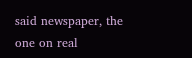said newspaper, the one on real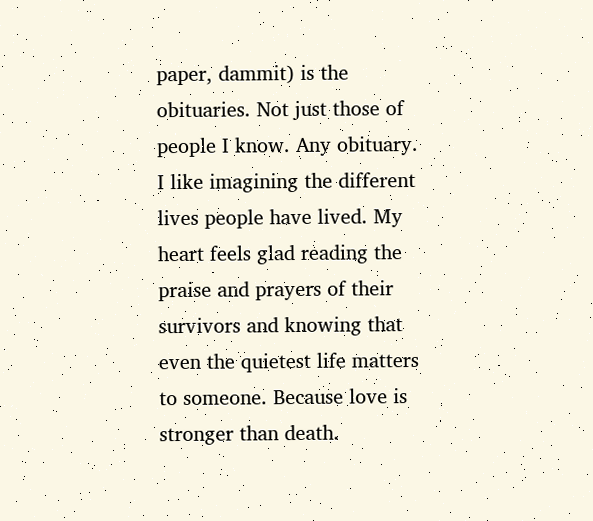paper, dammit) is the obituaries. Not just those of people I know. Any obituary. I like imagining the different lives people have lived. My heart feels glad reading the praise and prayers of their survivors and knowing that even the quietest life matters to someone. Because love is stronger than death.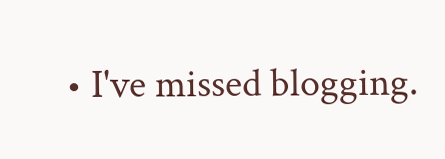• I've missed blogging.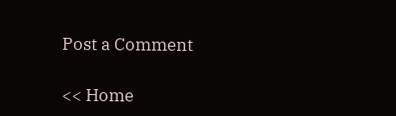Post a Comment

<< Home